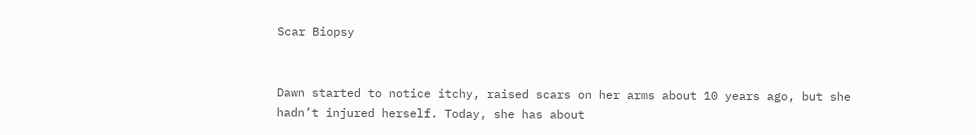Scar Biopsy


Dawn started to notice itchy, raised scars on her arms about 10 years ago, but she hadn’t injured herself. Today, she has about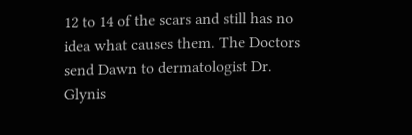12 to 14 of the scars and still has no idea what causes them. The Doctors send Dawn to dermatologist Dr. Glynis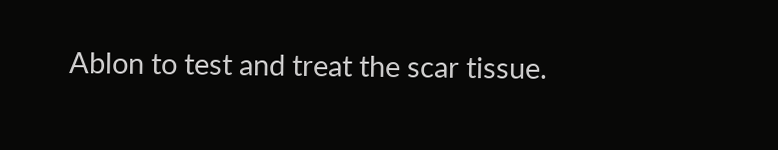Ablon to test and treat the scar tissue.